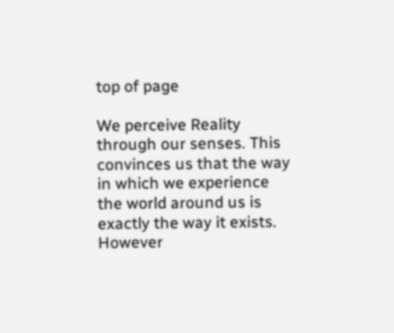top of page

We perceive Reality through our senses. This convinces us that the way in which we experience the world around us is exactly the way it exists. However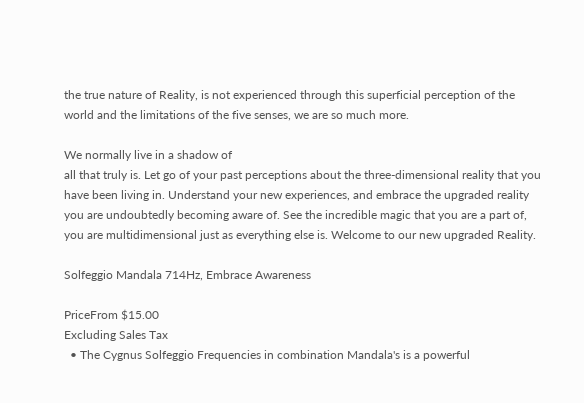the true nature of Reality, is not experienced through this superficial perception of the world and the limitations of the five senses, we are so much more.

We normally live in a shadow of
all that truly is. Let go of your past perceptions about the three-dimensional reality that you have been living in. Understand your new experiences, and embrace the upgraded reality you are undoubtedly becoming aware of. See the incredible magic that you are a part of, you are multidimensional just as everything else is. Welcome to our new upgraded Reality.

Solfeggio Mandala 714Hz, Embrace Awareness

PriceFrom $15.00
Excluding Sales Tax
  • The Cygnus Solfeggio Frequencies in combination Mandala's is a powerful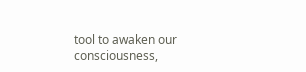tool to awaken our consciousness,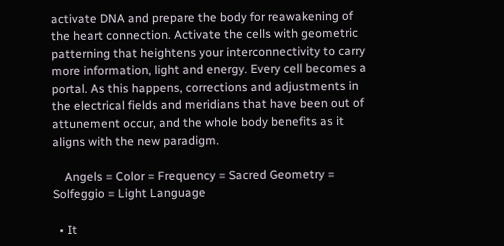activate DNA and prepare the body for reawakening of the heart connection. Activate the cells with geometric patterning that heightens your interconnectivity to carry more information, light and energy. Every cell becomes a portal. As this happens, corrections and adjustments in the electrical fields and meridians that have been out of attunement occur, and the whole body benefits as it aligns with the new paradigm.

    Angels = Color = Frequency = Sacred Geometry = Solfeggio = Light Language

  • It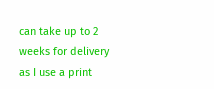can take up to 2 weeks for delivery as I use a print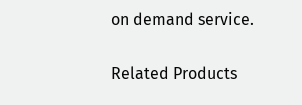on demand service.

Related Products